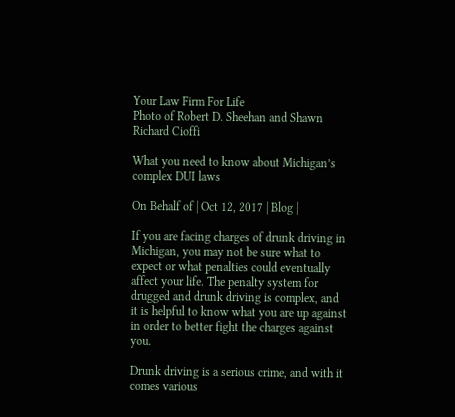Your Law Firm For Life
Photo of Robert D. Sheehan and Shawn Richard Cioffi

What you need to know about Michigan’s complex DUI laws

On Behalf of | Oct 12, 2017 | Blog |

If you are facing charges of drunk driving in Michigan, you may not be sure what to expect or what penalties could eventually affect your life. The penalty system for drugged and drunk driving is complex, and it is helpful to know what you are up against in order to better fight the charges against you.

Drunk driving is a serious crime, and with it comes various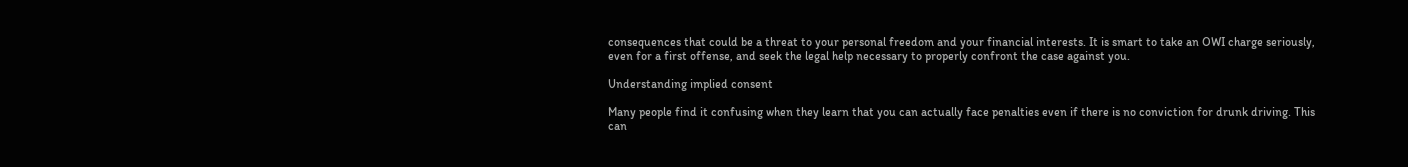consequences that could be a threat to your personal freedom and your financial interests. It is smart to take an OWI charge seriously, even for a first offense, and seek the legal help necessary to properly confront the case against you.

Understanding implied consent

Many people find it confusing when they learn that you can actually face penalties even if there is no conviction for drunk driving. This can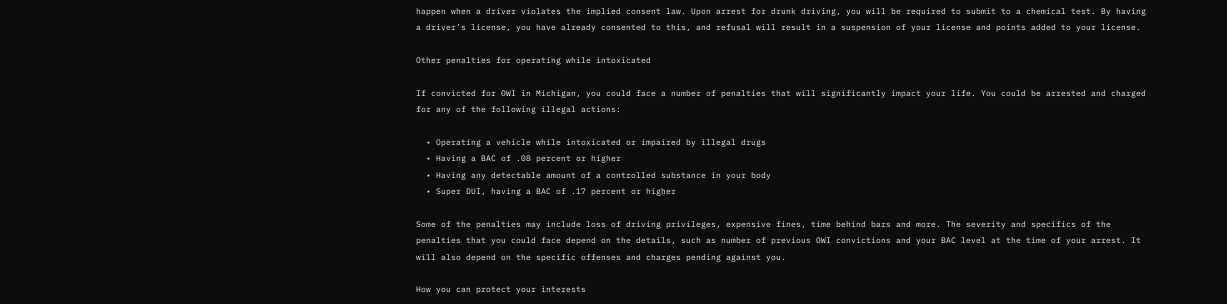happen when a driver violates the implied consent law. Upon arrest for drunk driving, you will be required to submit to a chemical test. By having a driver’s license, you have already consented to this, and refusal will result in a suspension of your license and points added to your license.

Other penalties for operating while intoxicated

If convicted for OWI in Michigan, you could face a number of penalties that will significantly impact your life. You could be arrested and charged for any of the following illegal actions:

  • Operating a vehicle while intoxicated or impaired by illegal drugs
  • Having a BAC of .08 percent or higher
  • Having any detectable amount of a controlled substance in your body
  • Super DUI, having a BAC of .17 percent or higher

Some of the penalties may include loss of driving privileges, expensive fines, time behind bars and more. The severity and specifics of the penalties that you could face depend on the details, such as number of previous OWI convictions and your BAC level at the time of your arrest. It will also depend on the specific offenses and charges pending against you.

How you can protect your interests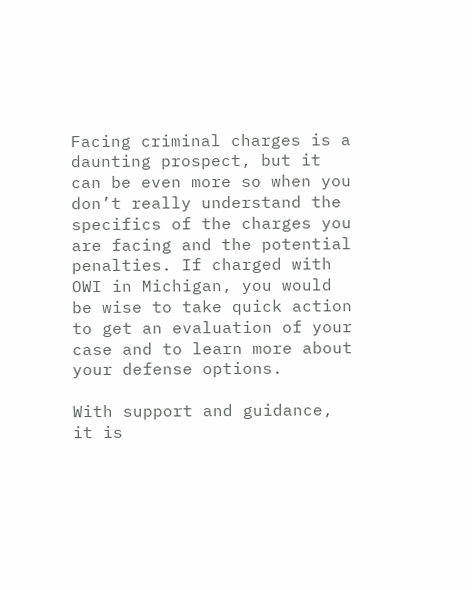Facing criminal charges is a daunting prospect, but it can be even more so when you don’t really understand the specifics of the charges you are facing and the potential penalties. If charged with OWI in Michigan, you would be wise to take quick action to get an evaluation of your case and to learn more about your defense options.

With support and guidance, it is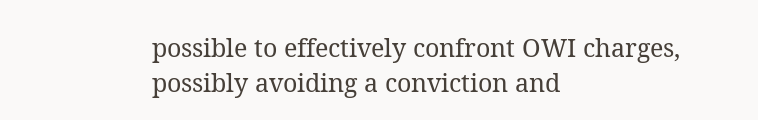possible to effectively confront OWI charges, possibly avoiding a conviction and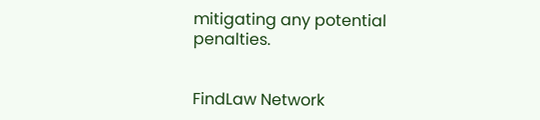mitigating any potential penalties.


FindLaw Network